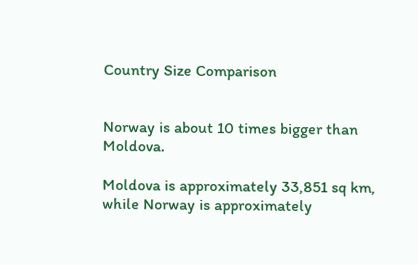Country Size Comparison


Norway is about 10 times bigger than Moldova.

Moldova is approximately 33,851 sq km, while Norway is approximately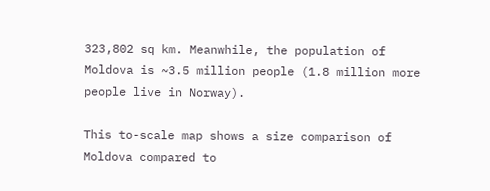323,802 sq km. Meanwhile, the population of Moldova is ~3.5 million people (1.8 million more people live in Norway).

This to-scale map shows a size comparison of Moldova compared to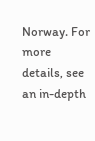Norway. For more details, see an in-depth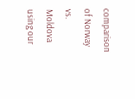comparison of Norway vs. Moldova using our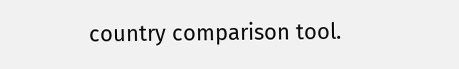country comparison tool.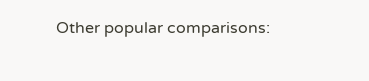Other popular comparisons: